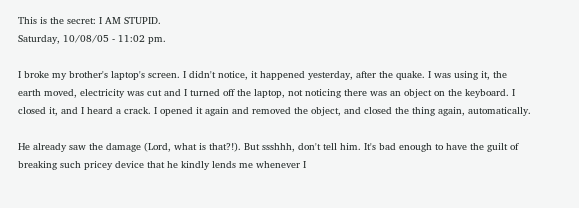This is the secret: I AM STUPID.
Saturday, 10/08/05 - 11:02 pm.

I broke my brother's laptop's screen. I didn't notice, it happened yesterday, after the quake. I was using it, the earth moved, electricity was cut and I turned off the laptop, not noticing there was an object on the keyboard. I closed it, and I heard a crack. I opened it again and removed the object, and closed the thing again, automatically.

He already saw the damage (Lord, what is that?!). But ssshhh, don't tell him. It's bad enough to have the guilt of breaking such pricey device that he kindly lends me whenever I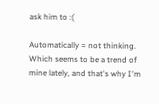ask him to :(

Automatically = not thinking. Which seems to be a trend of mine lately, and that's why I'm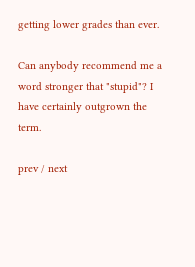getting lower grades than ever.

Can anybody recommend me a word stronger that "stupid"? I have certainly outgrown the term.

prev / next